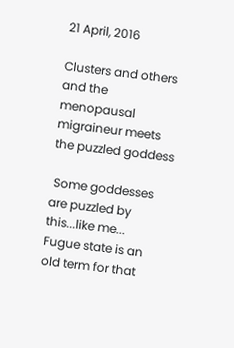21 April, 2016

Clusters and others and the menopausal migraineur meets the puzzled goddess

 Some goddesses are puzzled by this...like me...
Fugue state is an old term for that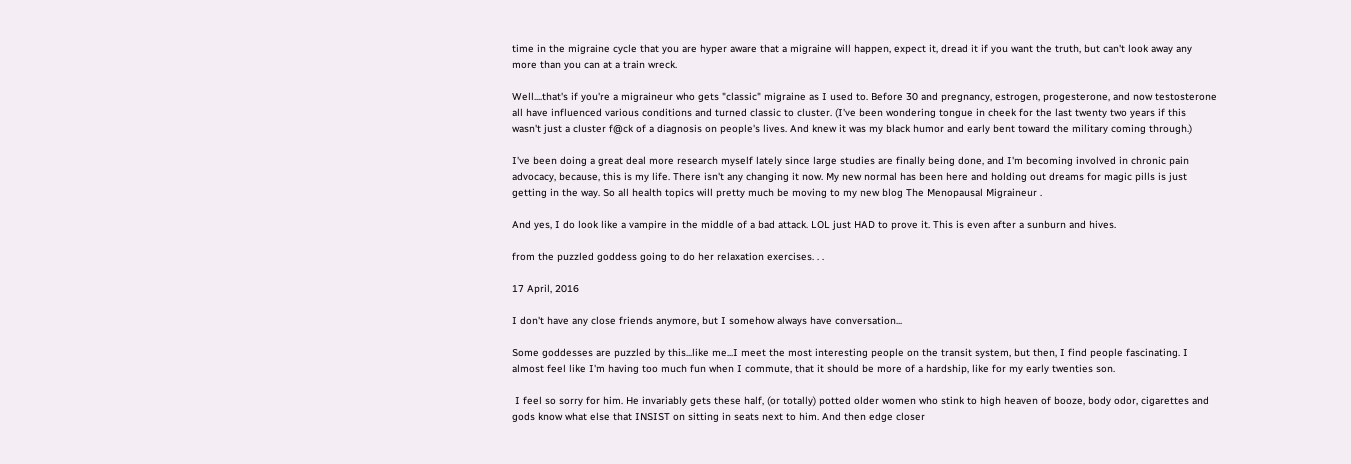time in the migraine cycle that you are hyper aware that a migraine will happen, expect it, dread it if you want the truth, but can't look away any more than you can at a train wreck.

Well....that's if you're a migraineur who gets "classic" migraine as I used to. Before 30 and pregnancy, estrogen, progesterone, and now testosterone all have influenced various conditions and turned classic to cluster. (I've been wondering tongue in cheek for the last twenty two years if this wasn't just a cluster f@ck of a diagnosis on people's lives. And knew it was my black humor and early bent toward the military coming through.)

I've been doing a great deal more research myself lately since large studies are finally being done, and I'm becoming involved in chronic pain advocacy, because, this is my life. There isn't any changing it now. My new normal has been here and holding out dreams for magic pills is just getting in the way. So all health topics will pretty much be moving to my new blog The Menopausal Migraineur .

And yes, I do look like a vampire in the middle of a bad attack. LOL just HAD to prove it. This is even after a sunburn and hives.

from the puzzled goddess going to do her relaxation exercises. . .

17 April, 2016

I don't have any close friends anymore, but I somehow always have conversation...

Some goddesses are puzzled by this...like me...I meet the most interesting people on the transit system, but then, I find people fascinating. I almost feel like I'm having too much fun when I commute, that it should be more of a hardship, like for my early twenties son.

 I feel so sorry for him. He invariably gets these half, (or totally) potted older women who stink to high heaven of booze, body odor, cigarettes and gods know what else that INSIST on sitting in seats next to him. And then edge closer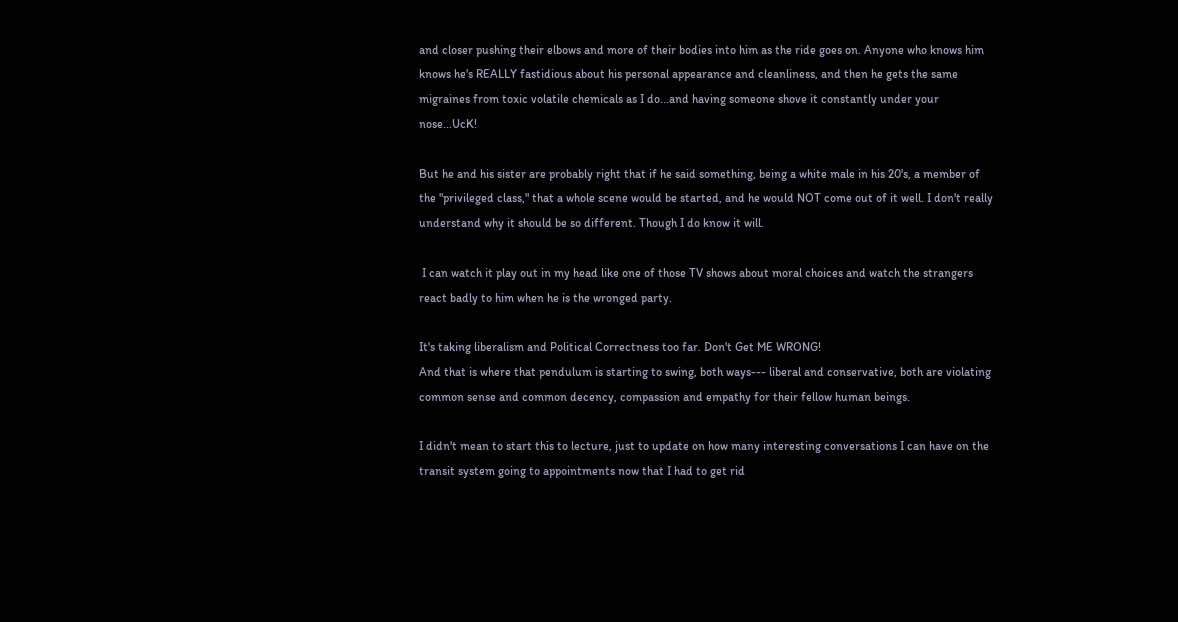and closer pushing their elbows and more of their bodies into him as the ride goes on. Anyone who knows him knows he's REALLY fastidious about his personal appearance and cleanliness, and then he gets the same migraines from toxic volatile chemicals as I do...and having someone shove it constantly under your nose...UcK!

But he and his sister are probably right that if he said something, being a white male in his 20's, a member of the "privileged class," that a whole scene would be started, and he would NOT come out of it well. I don't really understand why it should be so different. Though I do know it will.

 I can watch it play out in my head like one of those TV shows about moral choices and watch the strangers react badly to him when he is the wronged party.

It's taking liberalism and Political Correctness too far. Don't Get ME WRONG!
And that is where that pendulum is starting to swing, both ways--- liberal and conservative, both are violating common sense and common decency, compassion and empathy for their fellow human beings.

I didn't mean to start this to lecture, just to update on how many interesting conversations I can have on the transit system going to appointments now that I had to get rid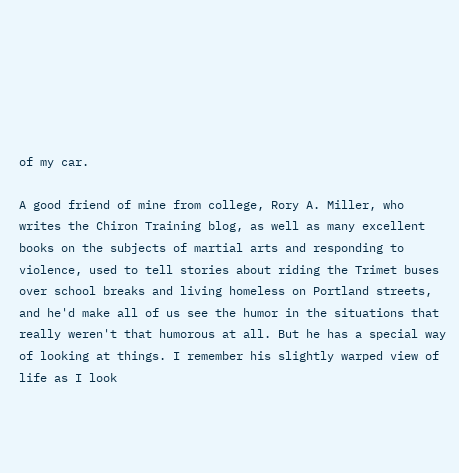of my car.

A good friend of mine from college, Rory A. Miller, who writes the Chiron Training blog, as well as many excellent books on the subjects of martial arts and responding to violence, used to tell stories about riding the Trimet buses over school breaks and living homeless on Portland streets, and he'd make all of us see the humor in the situations that really weren't that humorous at all. But he has a special way of looking at things. I remember his slightly warped view of life as I look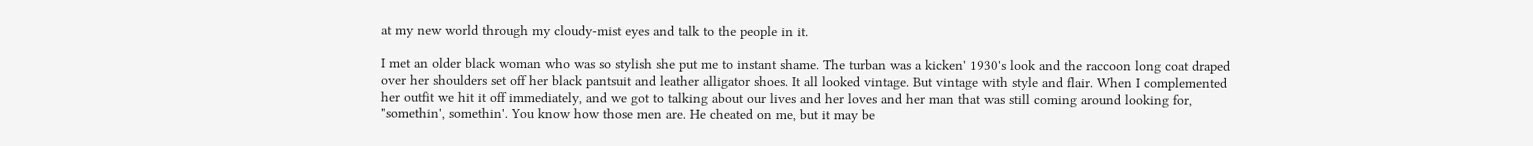at my new world through my cloudy-mist eyes and talk to the people in it.

I met an older black woman who was so stylish she put me to instant shame. The turban was a kicken' 1930's look and the raccoon long coat draped over her shoulders set off her black pantsuit and leather alligator shoes. It all looked vintage. But vintage with style and flair. When I complemented her outfit we hit it off immediately, and we got to talking about our lives and her loves and her man that was still coming around looking for, "somethin', somethin'. You know how those men are. He cheated on me, but it may be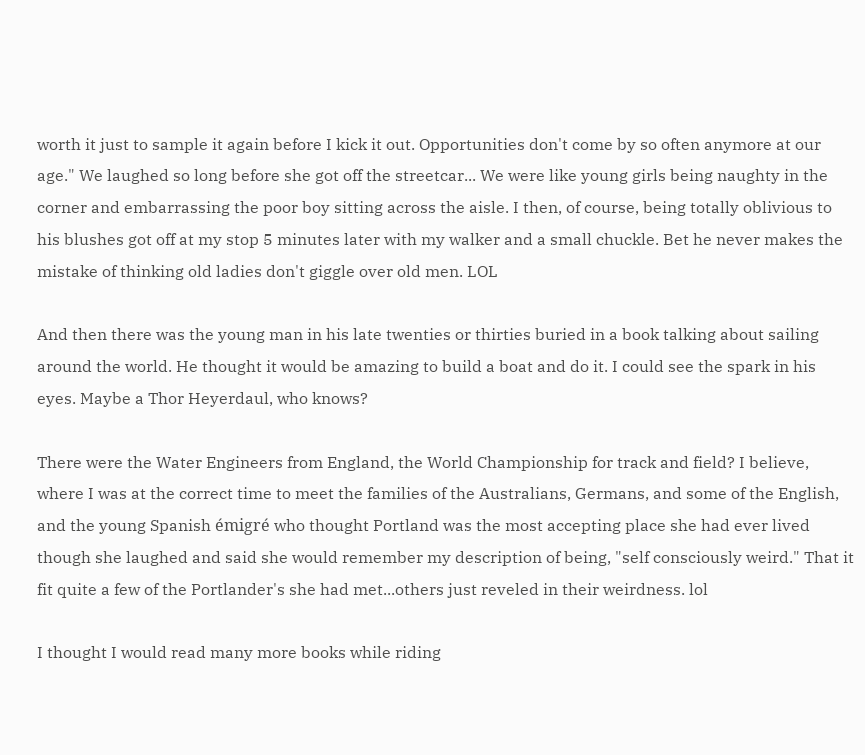worth it just to sample it again before I kick it out. Opportunities don't come by so often anymore at our age." We laughed so long before she got off the streetcar... We were like young girls being naughty in the corner and embarrassing the poor boy sitting across the aisle. I then, of course, being totally oblivious to his blushes got off at my stop 5 minutes later with my walker and a small chuckle. Bet he never makes the mistake of thinking old ladies don't giggle over old men. LOL

And then there was the young man in his late twenties or thirties buried in a book talking about sailing around the world. He thought it would be amazing to build a boat and do it. I could see the spark in his eyes. Maybe a Thor Heyerdaul, who knows?

There were the Water Engineers from England, the World Championship for track and field? I believe, where I was at the correct time to meet the families of the Australians, Germans, and some of the English, and the young Spanish émigré who thought Portland was the most accepting place she had ever lived though she laughed and said she would remember my description of being, "self consciously weird." That it fit quite a few of the Portlander's she had met...others just reveled in their weirdness. lol

I thought I would read many more books while riding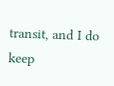transit, and I do keep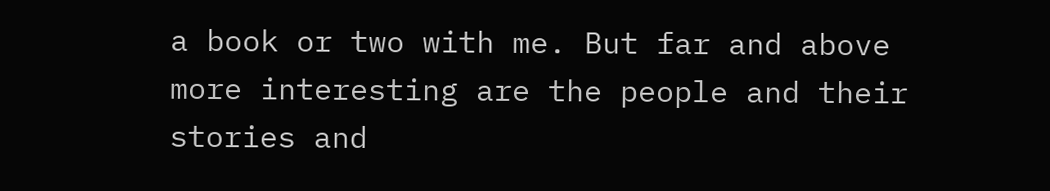a book or two with me. But far and above more interesting are the people and their stories and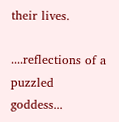their lives.

....reflections of a puzzled goddess...